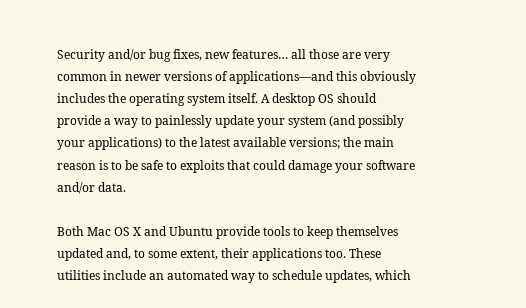Security and/or bug fixes, new features… all those are very common in newer versions of applications—and this obviously includes the operating system itself. A desktop OS should provide a way to painlessly update your system (and possibly your applications) to the latest available versions; the main reason is to be safe to exploits that could damage your software and/or data.

Both Mac OS X and Ubuntu provide tools to keep themselves updated and, to some extent, their applications too. These utilities include an automated way to schedule updates, which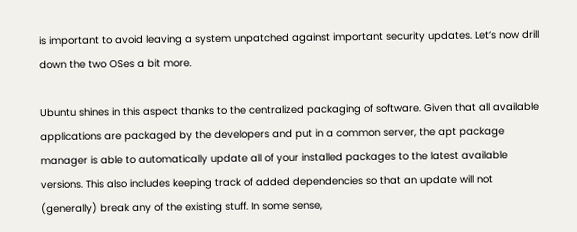is important to avoid leaving a system unpatched against important security updates. Let’s now drill down the two OSes a bit more.

Ubuntu shines in this aspect thanks to the centralized packaging of software. Given that all available applications are packaged by the developers and put in a common server, the apt package manager is able to automatically update all of your installed packages to the latest available versions. This also includes keeping track of added dependencies so that an update will not (generally) break any of the existing stuff. In some sense,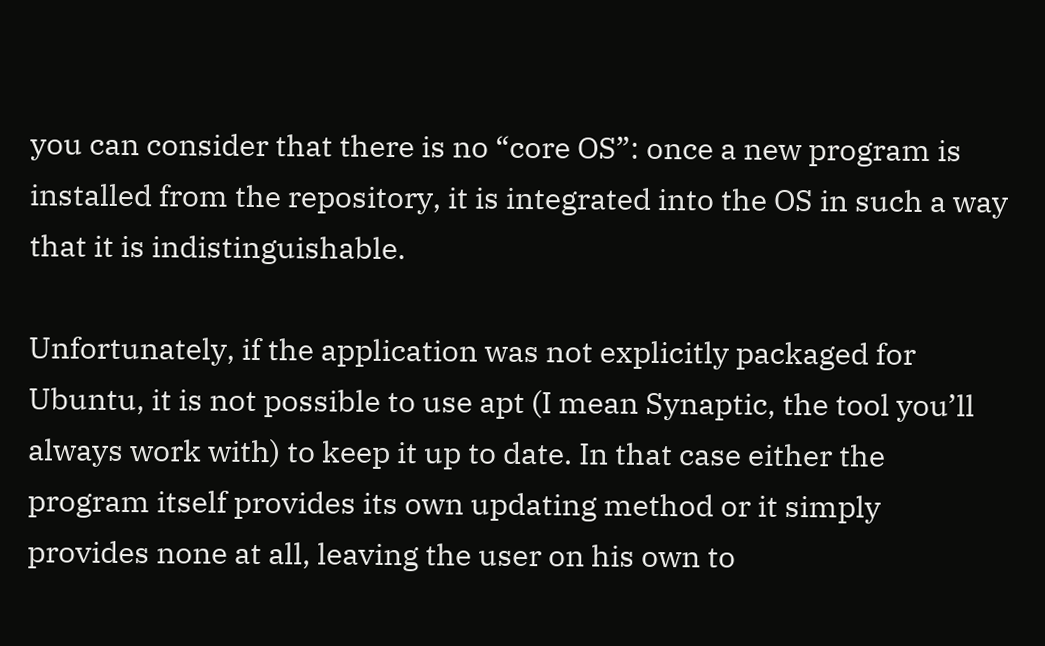you can consider that there is no “core OS”: once a new program is installed from the repository, it is integrated into the OS in such a way that it is indistinguishable.

Unfortunately, if the application was not explicitly packaged for Ubuntu, it is not possible to use apt (I mean Synaptic, the tool you’ll always work with) to keep it up to date. In that case either the program itself provides its own updating method or it simply provides none at all, leaving the user on his own to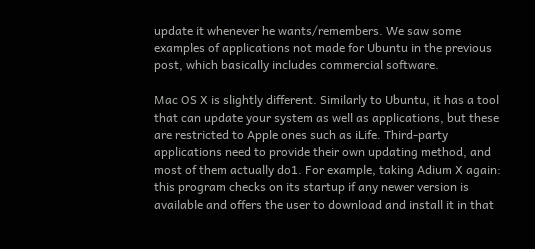update it whenever he wants/remembers. We saw some examples of applications not made for Ubuntu in the previous post, which basically includes commercial software.

Mac OS X is slightly different. Similarly to Ubuntu, it has a tool that can update your system as well as applications, but these are restricted to Apple ones such as iLife. Third-party applications need to provide their own updating method, and most of them actually do1. For example, taking Adium X again: this program checks on its startup if any newer version is available and offers the user to download and install it in that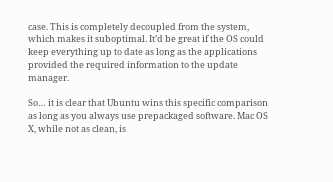case. This is completely decoupled from the system, which makes it suboptimal. It’d be great if the OS could keep everything up to date as long as the applications provided the required information to the update manager.

So… it is clear that Ubuntu wins this specific comparison as long as you always use prepackaged software. Mac OS X, while not as clean, is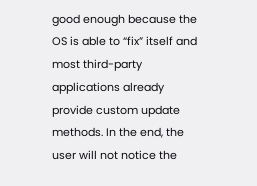good enough because the OS is able to “fix” itself and most third-party applications already provide custom update methods. In the end, the user will not notice the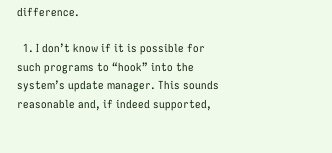difference.

  1. I don’t know if it is possible for such programs to “hook” into the system’s update manager. This sounds reasonable and, if indeed supported,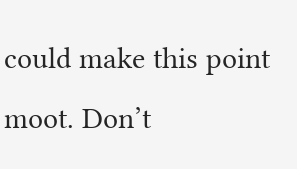could make this point moot. Don’t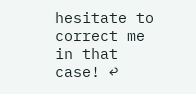hesitate to correct me in that case! ↩